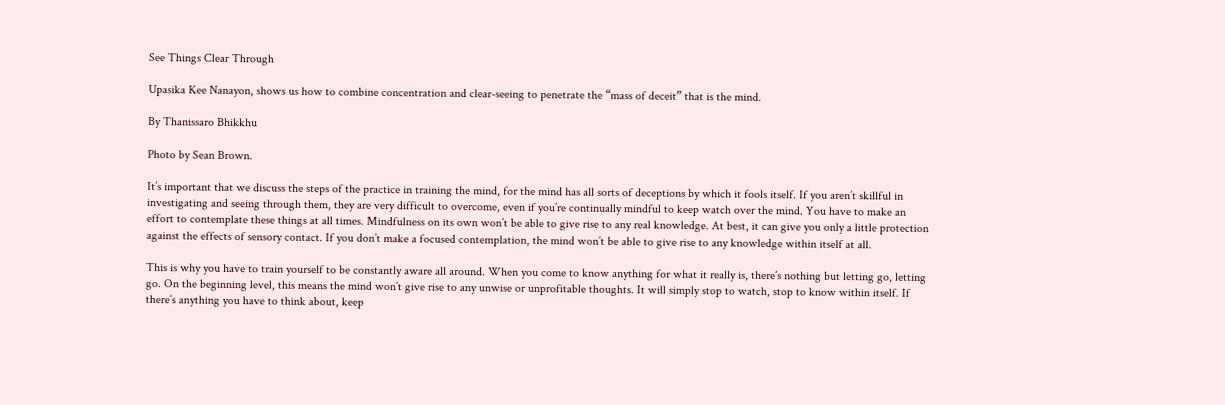See Things Clear Through

Upasika Kee Nanayon, shows us how to combine concentration and clear-seeing to penetrate the “mass of deceit” that is the mind.

By Thanissaro Bhikkhu

Photo by Sean Brown.

It’s important that we discuss the steps of the practice in training the mind, for the mind has all sorts of deceptions by which it fools itself. If you aren’t skillful in investigating and seeing through them, they are very difficult to overcome, even if you’re continually mindful to keep watch over the mind. You have to make an effort to contemplate these things at all times. Mindfulness on its own won’t be able to give rise to any real knowledge. At best, it can give you only a little protection against the effects of sensory contact. If you don’t make a focused contemplation, the mind won’t be able to give rise to any knowledge within itself at all.

This is why you have to train yourself to be constantly aware all around. When you come to know anything for what it really is, there’s nothing but letting go, letting go. On the beginning level, this means the mind won’t give rise to any unwise or unprofitable thoughts. It will simply stop to watch, stop to know within itself. If there’s anything you have to think about, keep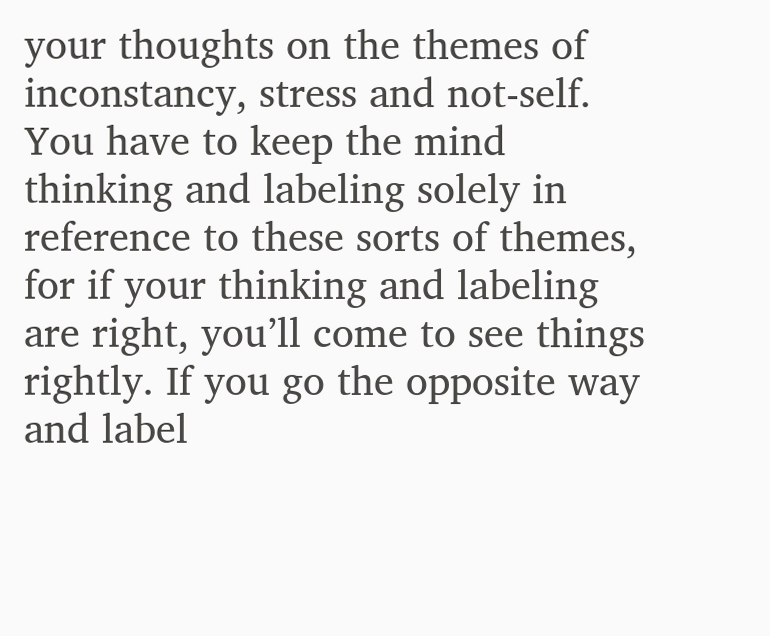your thoughts on the themes of inconstancy, stress and not-self. You have to keep the mind thinking and labeling solely in reference to these sorts of themes, for if your thinking and labeling are right, you’ll come to see things rightly. If you go the opposite way and label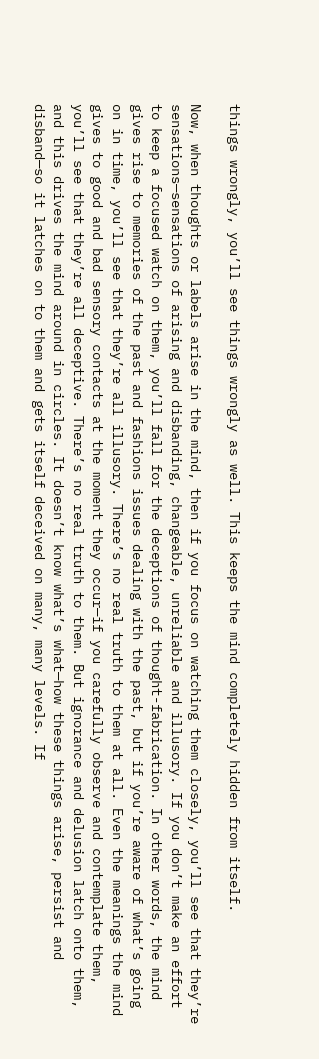things wrongly, you’ll see things wrongly as well. This keeps the mind completely hidden from itself.

Now, when thoughts or labels arise in the mind, then if you focus on watching them closely, you’ll see that they’re sensations—sensations of arising and disbanding, changeable, unreliable and illusory. If you don’t make an effort to keep a focused watch on them, you’ll fall for the deceptions of thought-fabrication. In other words, the mind gives rise to memories of the past and fashions issues dealing with the past, but if you’re aware of what’s going on in time, you’ll see that they’re all illusory. There’s no real truth to them at all. Even the meanings the mind gives to good and bad sensory contacts at the moment they occur—if you carefully observe and contemplate them, you’ll see that they’re all deceptive. There’s no real truth to them. But ignorance and delusion latch onto them, and this drives the mind around in circles. It doesn’t know what’s what—how these things arise, persist and disband—so it latches on to them and gets itself deceived on many, many levels. If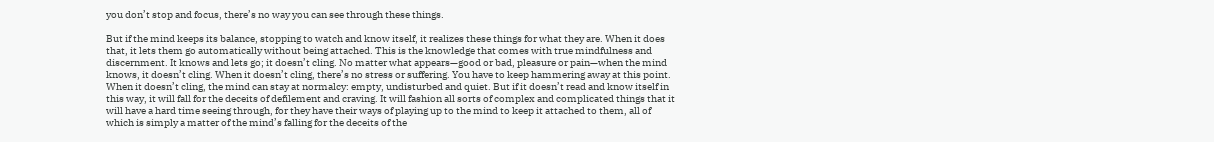you don’t stop and focus, there’s no way you can see through these things.

But if the mind keeps its balance, stopping to watch and know itself, it realizes these things for what they are. When it does that, it lets them go automatically without being attached. This is the knowledge that comes with true mindfulness and discernment. It knows and lets go; it doesn’t cling. No matter what appears—good or bad, pleasure or pain—when the mind knows, it doesn’t cling. When it doesn’t cling, there’s no stress or suffering. You have to keep hammering away at this point. When it doesn’t cling, the mind can stay at normalcy: empty, undisturbed and quiet. But if it doesn’t read and know itself in this way, it will fall for the deceits of defilement and craving. It will fashion all sorts of complex and complicated things that it will have a hard time seeing through, for they have their ways of playing up to the mind to keep it attached to them, all of which is simply a matter of the mind’s falling for the deceits of the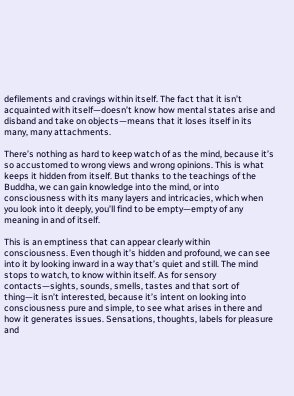defilements and cravings within itself. The fact that it isn’t acquainted with itself—doesn’t know how mental states arise and disband and take on objects—means that it loses itself in its many, many attachments.

There’s nothing as hard to keep watch of as the mind, because it’s so accustomed to wrong views and wrong opinions. This is what keeps it hidden from itself. But thanks to the teachings of the Buddha, we can gain knowledge into the mind, or into consciousness with its many layers and intricacies, which when you look into it deeply, you’ll find to be empty—empty of any meaning in and of itself.

This is an emptiness that can appear clearly within consciousness. Even though it’s hidden and profound, we can see into it by looking inward in a way that’s quiet and still. The mind stops to watch, to know within itself. As for sensory contacts—sights, sounds, smells, tastes and that sort of thing—it isn’t interested, because it’s intent on looking into consciousness pure and simple, to see what arises in there and how it generates issues. Sensations, thoughts, labels for pleasure and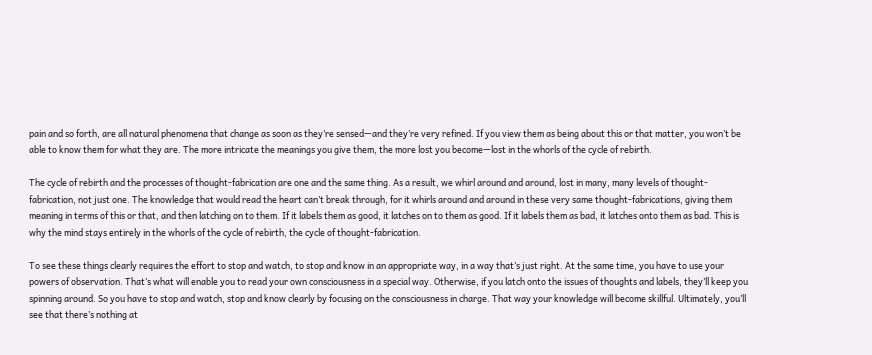pain and so forth, are all natural phenomena that change as soon as they’re sensed—and they’re very refined. If you view them as being about this or that matter, you won’t be able to know them for what they are. The more intricate the meanings you give them, the more lost you become—lost in the whorls of the cycle of rebirth.

The cycle of rebirth and the processes of thought-fabrication are one and the same thing. As a result, we whirl around and around, lost in many, many levels of thought-fabrication, not just one. The knowledge that would read the heart can’t break through, for it whirls around and around in these very same thought-fabrications, giving them meaning in terms of this or that, and then latching on to them. If it labels them as good, it latches on to them as good. If it labels them as bad, it latches onto them as bad. This is why the mind stays entirely in the whorls of the cycle of rebirth, the cycle of thought-fabrication.

To see these things clearly requires the effort to stop and watch, to stop and know in an appropriate way, in a way that’s just right. At the same time, you have to use your powers of observation. That’s what will enable you to read your own consciousness in a special way. Otherwise, if you latch onto the issues of thoughts and labels, they’ll keep you spinning around. So you have to stop and watch, stop and know clearly by focusing on the consciousness in charge. That way your knowledge will become skillful. Ultimately, you’ll see that there’s nothing at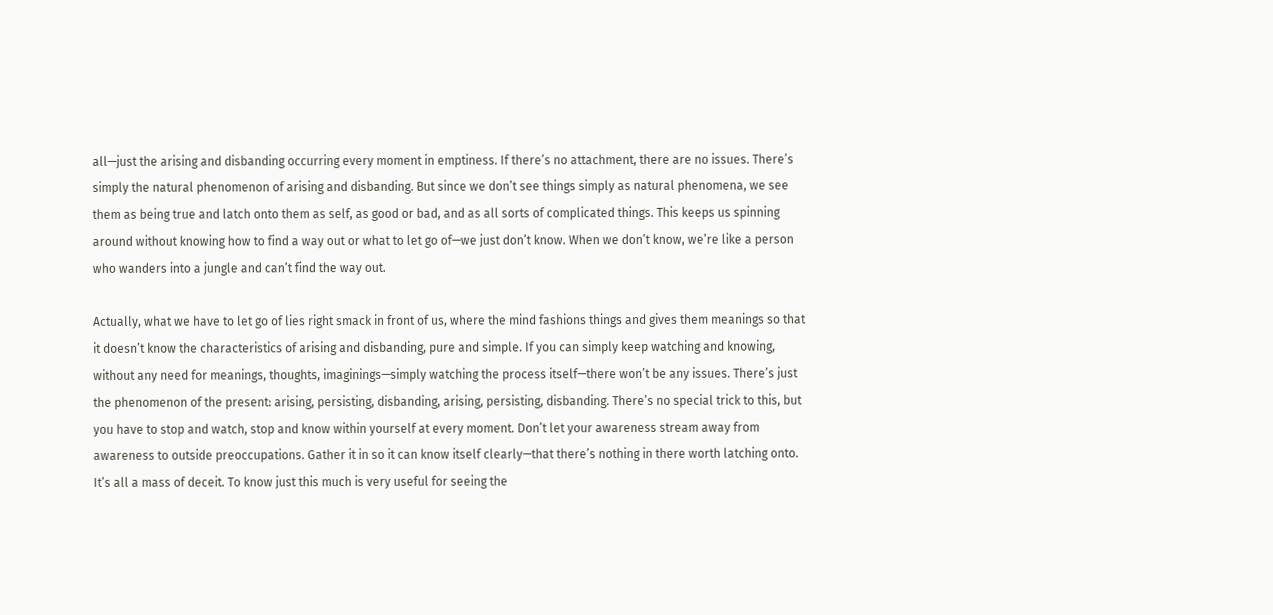all—just the arising and disbanding occurring every moment in emptiness. If there’s no attachment, there are no issues. There’s simply the natural phenomenon of arising and disbanding. But since we don’t see things simply as natural phenomena, we see them as being true and latch onto them as self, as good or bad, and as all sorts of complicated things. This keeps us spinning around without knowing how to find a way out or what to let go of—we just don’t know. When we don’t know, we’re like a person who wanders into a jungle and can’t find the way out.

Actually, what we have to let go of lies right smack in front of us, where the mind fashions things and gives them meanings so that it doesn’t know the characteristics of arising and disbanding, pure and simple. If you can simply keep watching and knowing, without any need for meanings, thoughts, imaginings—simply watching the process itself—there won’t be any issues. There’s just the phenomenon of the present: arising, persisting, disbanding, arising, persisting, disbanding. There’s no special trick to this, but you have to stop and watch, stop and know within yourself at every moment. Don’t let your awareness stream away from awareness to outside preoccupations. Gather it in so it can know itself clearly—that there’s nothing in there worth latching onto. It’s all a mass of deceit. To know just this much is very useful for seeing the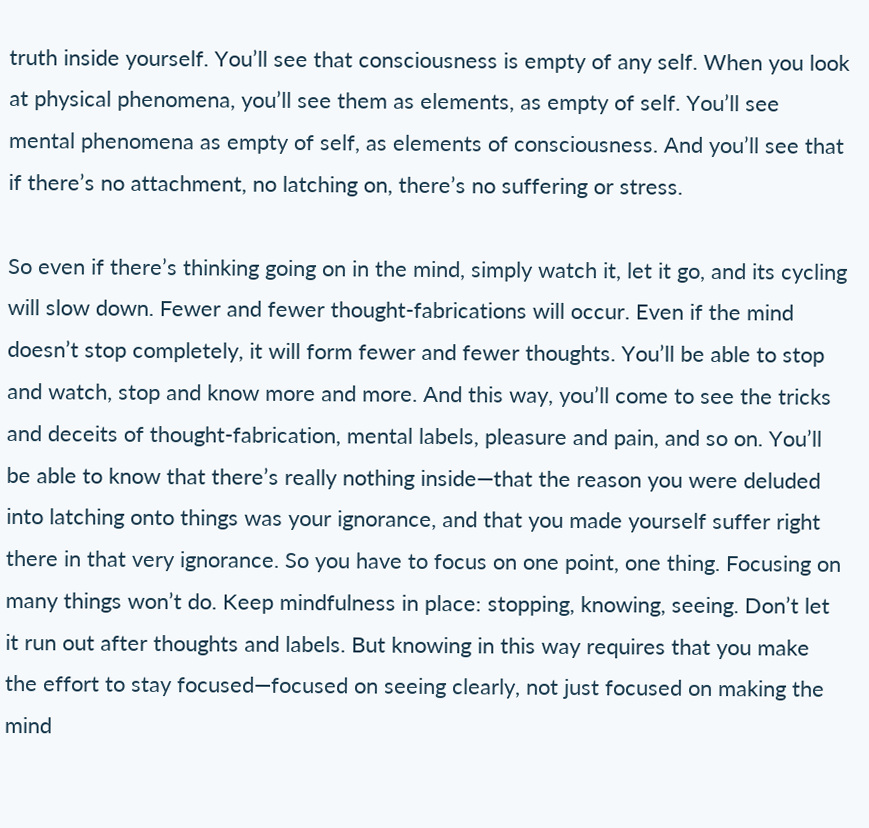truth inside yourself. You’ll see that consciousness is empty of any self. When you look at physical phenomena, you’ll see them as elements, as empty of self. You’ll see mental phenomena as empty of self, as elements of consciousness. And you’ll see that if there’s no attachment, no latching on, there’s no suffering or stress.

So even if there’s thinking going on in the mind, simply watch it, let it go, and its cycling will slow down. Fewer and fewer thought-fabrications will occur. Even if the mind doesn’t stop completely, it will form fewer and fewer thoughts. You’ll be able to stop and watch, stop and know more and more. And this way, you’ll come to see the tricks and deceits of thought-fabrication, mental labels, pleasure and pain, and so on. You’ll be able to know that there’s really nothing inside—that the reason you were deluded into latching onto things was your ignorance, and that you made yourself suffer right there in that very ignorance. So you have to focus on one point, one thing. Focusing on many things won’t do. Keep mindfulness in place: stopping, knowing, seeing. Don’t let it run out after thoughts and labels. But knowing in this way requires that you make the effort to stay focused—focused on seeing clearly, not just focused on making the mind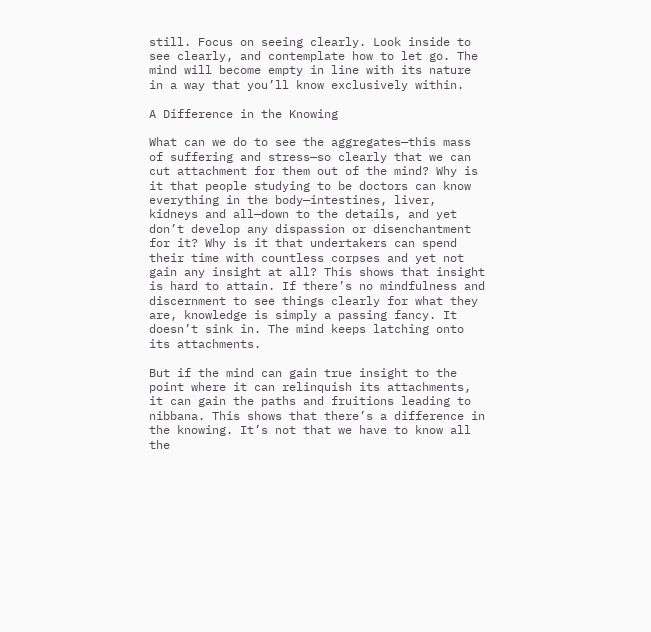still. Focus on seeing clearly. Look inside to see clearly, and contemplate how to let go. The mind will become empty in line with its nature in a way that you’ll know exclusively within.

A Difference in the Knowing

What can we do to see the aggregates—this mass of suffering and stress—so clearly that we can cut attachment for them out of the mind? Why is it that people studying to be doctors can know everything in the body—intestines, liver, kidneys and all—down to the details, and yet don’t develop any dispassion or disenchantment for it? Why is it that undertakers can spend their time with countless corpses and yet not gain any insight at all? This shows that insight is hard to attain. If there’s no mindfulness and discernment to see things clearly for what they are, knowledge is simply a passing fancy. It doesn’t sink in. The mind keeps latching onto its attachments.

But if the mind can gain true insight to the point where it can relinquish its attachments, it can gain the paths and fruitions leading to nibbana. This shows that there’s a difference in the knowing. It’s not that we have to know all the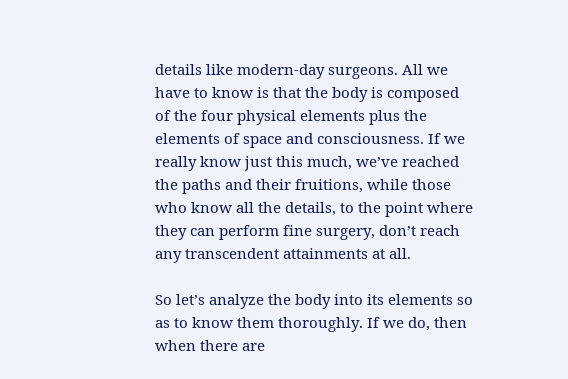details like modern-day surgeons. All we have to know is that the body is composed of the four physical elements plus the elements of space and consciousness. If we really know just this much, we’ve reached the paths and their fruitions, while those who know all the details, to the point where they can perform fine surgery, don’t reach any transcendent attainments at all.

So let’s analyze the body into its elements so as to know them thoroughly. If we do, then when there are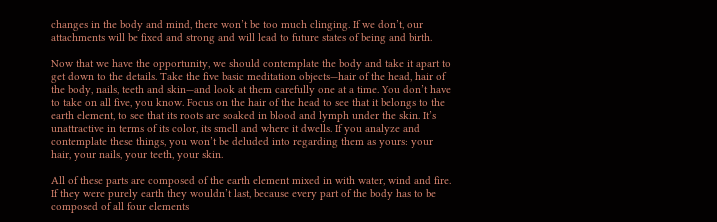changes in the body and mind, there won’t be too much clinging. If we don’t, our attachments will be fixed and strong and will lead to future states of being and birth.

Now that we have the opportunity, we should contemplate the body and take it apart to get down to the details. Take the five basic meditation objects—hair of the head, hair of the body, nails, teeth and skin—and look at them carefully one at a time. You don’t have to take on all five, you know. Focus on the hair of the head to see that it belongs to the earth element, to see that its roots are soaked in blood and lymph under the skin. It’s unattractive in terms of its color, its smell and where it dwells. If you analyze and contemplate these things, you won’t be deluded into regarding them as yours: your hair, your nails, your teeth, your skin.

All of these parts are composed of the earth element mixed in with water, wind and fire. If they were purely earth they wouldn’t last, because every part of the body has to be composed of all four elements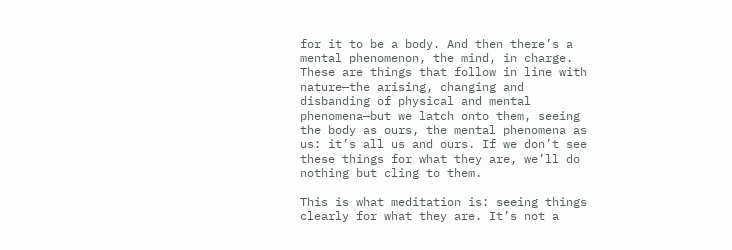for it to be a body. And then there’s a mental phenomenon, the mind, in charge. These are things that follow in line with nature—the arising, changing and disbanding of physical and mental phenomena—but we latch onto them, seeing the body as ours, the mental phenomena as us: it’s all us and ours. If we don’t see these things for what they are, we’ll do nothing but cling to them.

This is what meditation is: seeing things clearly for what they are. It’s not a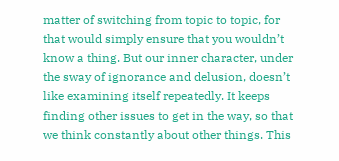matter of switching from topic to topic, for that would simply ensure that you wouldn’t know a thing. But our inner character, under the sway of ignorance and delusion, doesn’t like examining itself repeatedly. It keeps finding other issues to get in the way, so that we think constantly about other things. This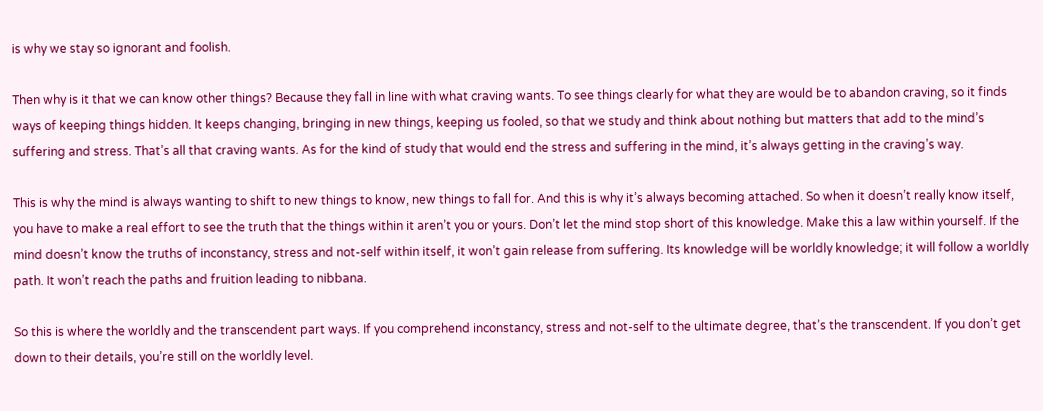is why we stay so ignorant and foolish.

Then why is it that we can know other things? Because they fall in line with what craving wants. To see things clearly for what they are would be to abandon craving, so it finds ways of keeping things hidden. It keeps changing, bringing in new things, keeping us fooled, so that we study and think about nothing but matters that add to the mind’s suffering and stress. That’s all that craving wants. As for the kind of study that would end the stress and suffering in the mind, it’s always getting in the craving’s way.

This is why the mind is always wanting to shift to new things to know, new things to fall for. And this is why it’s always becoming attached. So when it doesn’t really know itself, you have to make a real effort to see the truth that the things within it aren’t you or yours. Don’t let the mind stop short of this knowledge. Make this a law within yourself. If the mind doesn’t know the truths of inconstancy, stress and not-self within itself, it won’t gain release from suffering. Its knowledge will be worldly knowledge; it will follow a worldly path. It won’t reach the paths and fruition leading to nibbana.

So this is where the worldly and the transcendent part ways. If you comprehend inconstancy, stress and not-self to the ultimate degree, that’s the transcendent. If you don’t get down to their details, you’re still on the worldly level.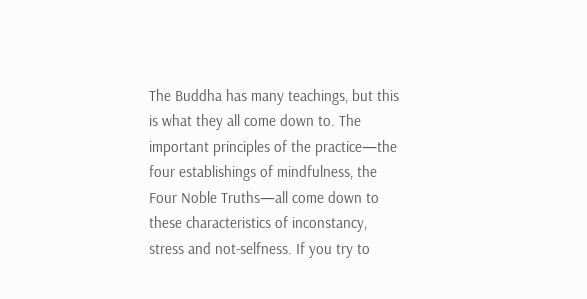The Buddha has many teachings, but this is what they all come down to. The important principles of the practice—the four establishings of mindfulness, the Four Noble Truths—all come down to these characteristics of inconstancy, stress and not-selfness. If you try to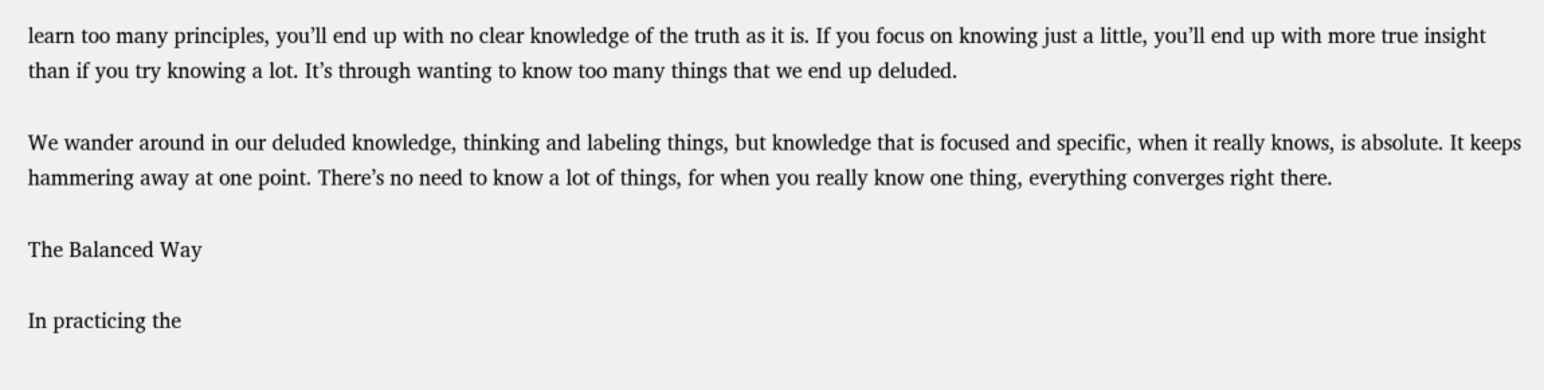learn too many principles, you’ll end up with no clear knowledge of the truth as it is. If you focus on knowing just a little, you’ll end up with more true insight than if you try knowing a lot. It’s through wanting to know too many things that we end up deluded.

We wander around in our deluded knowledge, thinking and labeling things, but knowledge that is focused and specific, when it really knows, is absolute. It keeps hammering away at one point. There’s no need to know a lot of things, for when you really know one thing, everything converges right there.

The Balanced Way

In practicing the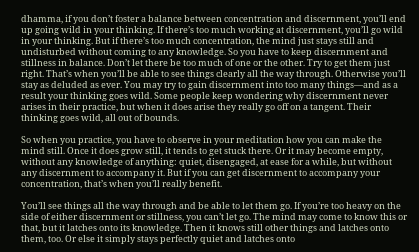dhamma, if you don’t foster a balance between concentration and discernment, you’ll end up going wild in your thinking. If there’s too much working at discernment, you’ll go wild in your thinking. But if there’s too much concentration, the mind just stays still and undisturbed without coming to any knowledge. So you have to keep discernment and stillness in balance. Don’t let there be too much of one or the other. Try to get them just right. That’s when you’ll be able to see things clearly all the way through. Otherwise you’ll stay as deluded as ever. You may try to gain discernment into too many things—and as a result your thinking goes wild. Some people keep wondering why discernment never arises in their practice, but when it does arise they really go off on a tangent. Their thinking goes wild, all out of bounds.

So when you practice, you have to observe in your meditation how you can make the mind still. Once it does grow still, it tends to get stuck there. Or it may become empty, without any knowledge of anything: quiet, disengaged, at ease for a while, but without any discernment to accompany it. But if you can get discernment to accompany your concentration, that’s when you’ll really benefit.

You’ll see things all the way through and be able to let them go. If you’re too heavy on the side of either discernment or stillness, you can’t let go. The mind may come to know this or that, but it latches onto its knowledge. Then it knows still other things and latches onto them, too. Or else it simply stays perfectly quiet and latches onto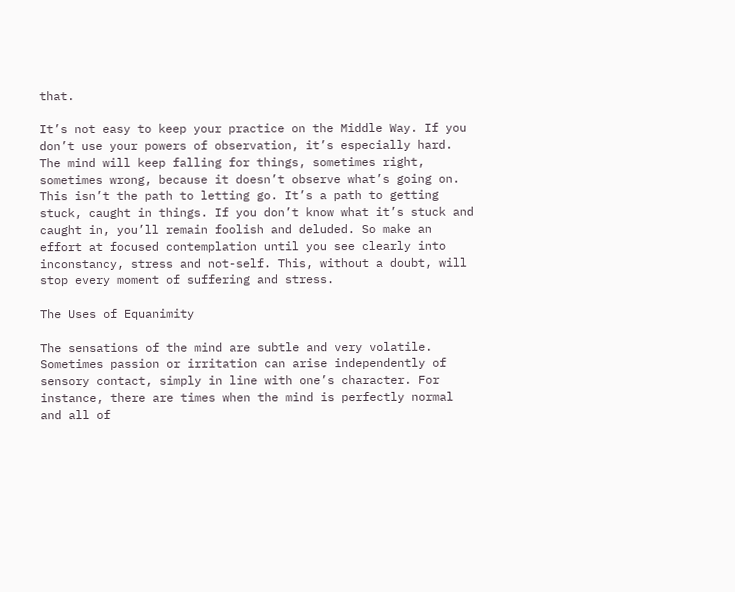that.

It’s not easy to keep your practice on the Middle Way. If you don’t use your powers of observation, it’s especially hard. The mind will keep falling for things, sometimes right, sometimes wrong, because it doesn’t observe what’s going on. This isn’t the path to letting go. It’s a path to getting stuck, caught in things. If you don’t know what it’s stuck and caught in, you’ll remain foolish and deluded. So make an effort at focused contemplation until you see clearly into inconstancy, stress and not-self. This, without a doubt, will stop every moment of suffering and stress.

The Uses of Equanimity

The sensations of the mind are subtle and very volatile. Sometimes passion or irritation can arise independently of sensory contact, simply in line with one’s character. For instance, there are times when the mind is perfectly normal and all of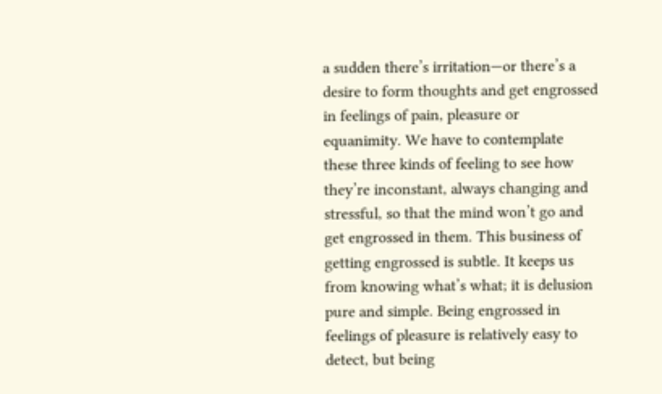a sudden there’s irritation—or there’s a desire to form thoughts and get engrossed in feelings of pain, pleasure or equanimity. We have to contemplate these three kinds of feeling to see how they’re inconstant, always changing and stressful, so that the mind won’t go and get engrossed in them. This business of getting engrossed is subtle. It keeps us from knowing what’s what; it is delusion pure and simple. Being engrossed in feelings of pleasure is relatively easy to detect, but being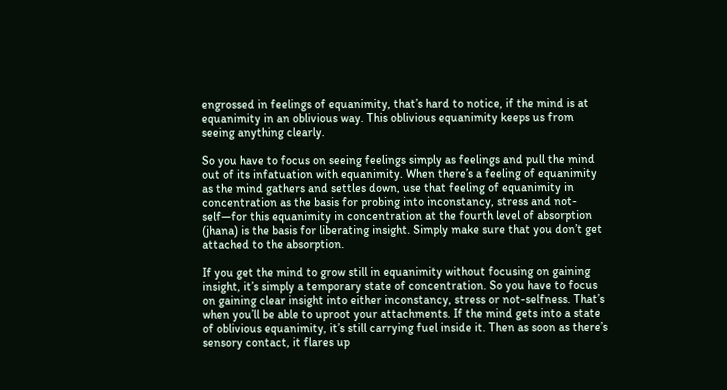engrossed in feelings of equanimity, that’s hard to notice, if the mind is at equanimity in an oblivious way. This oblivious equanimity keeps us from seeing anything clearly.

So you have to focus on seeing feelings simply as feelings and pull the mind out of its infatuation with equanimity. When there’s a feeling of equanimity as the mind gathers and settles down, use that feeling of equanimity in concentration as the basis for probing into inconstancy, stress and not-self—for this equanimity in concentration at the fourth level of absorption (jhana) is the basis for liberating insight. Simply make sure that you don’t get attached to the absorption.

If you get the mind to grow still in equanimity without focusing on gaining insight, it’s simply a temporary state of concentration. So you have to focus on gaining clear insight into either inconstancy, stress or not-selfness. That’s when you’ll be able to uproot your attachments. If the mind gets into a state of oblivious equanimity, it’s still carrying fuel inside it. Then as soon as there’s sensory contact, it flares up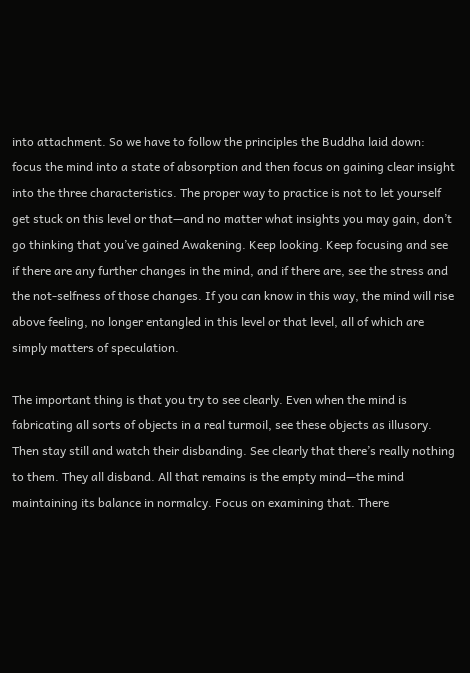into attachment. So we have to follow the principles the Buddha laid down: focus the mind into a state of absorption and then focus on gaining clear insight into the three characteristics. The proper way to practice is not to let yourself get stuck on this level or that—and no matter what insights you may gain, don’t go thinking that you’ve gained Awakening. Keep looking. Keep focusing and see if there are any further changes in the mind, and if there are, see the stress and the not-selfness of those changes. If you can know in this way, the mind will rise above feeling, no longer entangled in this level or that level, all of which are simply matters of speculation.

The important thing is that you try to see clearly. Even when the mind is fabricating all sorts of objects in a real turmoil, see these objects as illusory. Then stay still and watch their disbanding. See clearly that there’s really nothing to them. They all disband. All that remains is the empty mind—the mind maintaining its balance in normalcy. Focus on examining that. There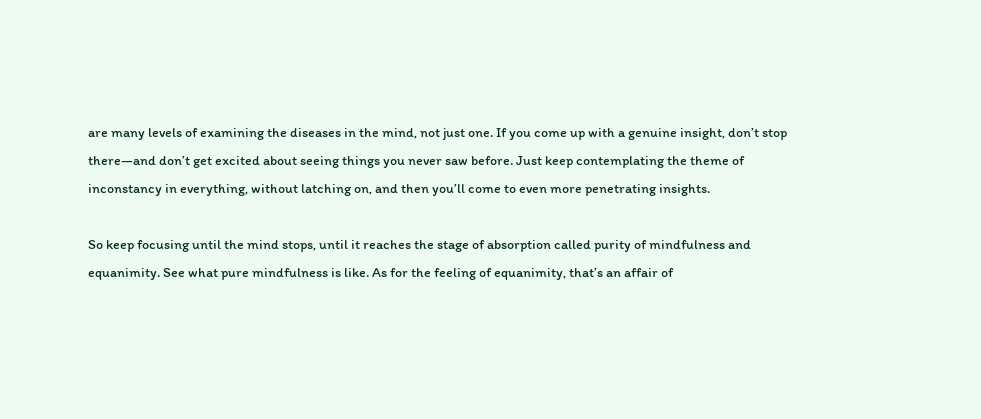are many levels of examining the diseases in the mind, not just one. If you come up with a genuine insight, don’t stop there—and don’t get excited about seeing things you never saw before. Just keep contemplating the theme of inconstancy in everything, without latching on, and then you’ll come to even more penetrating insights.

So keep focusing until the mind stops, until it reaches the stage of absorption called purity of mindfulness and equanimity. See what pure mindfulness is like. As for the feeling of equanimity, that’s an affair of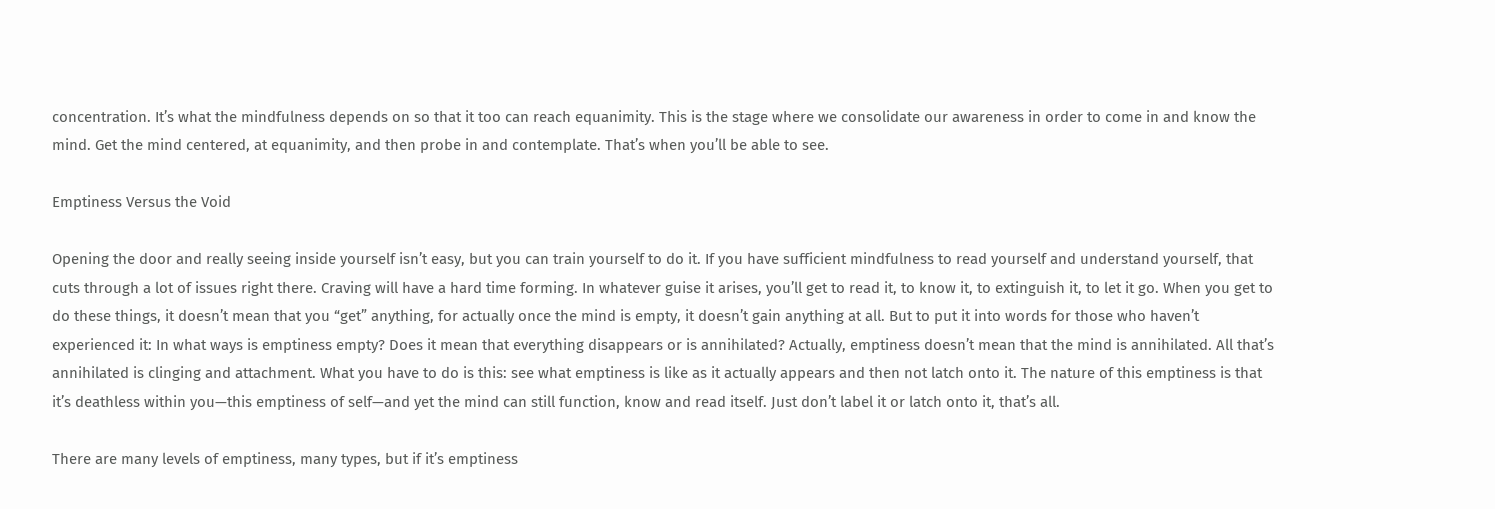concentration. It’s what the mindfulness depends on so that it too can reach equanimity. This is the stage where we consolidate our awareness in order to come in and know the mind. Get the mind centered, at equanimity, and then probe in and contemplate. That’s when you’ll be able to see.

Emptiness Versus the Void

Opening the door and really seeing inside yourself isn’t easy, but you can train yourself to do it. If you have sufficient mindfulness to read yourself and understand yourself, that cuts through a lot of issues right there. Craving will have a hard time forming. In whatever guise it arises, you’ll get to read it, to know it, to extinguish it, to let it go. When you get to do these things, it doesn’t mean that you “get” anything, for actually once the mind is empty, it doesn’t gain anything at all. But to put it into words for those who haven’t experienced it: In what ways is emptiness empty? Does it mean that everything disappears or is annihilated? Actually, emptiness doesn’t mean that the mind is annihilated. All that’s annihilated is clinging and attachment. What you have to do is this: see what emptiness is like as it actually appears and then not latch onto it. The nature of this emptiness is that it’s deathless within you—this emptiness of self—and yet the mind can still function, know and read itself. Just don’t label it or latch onto it, that’s all.

There are many levels of emptiness, many types, but if it’s emptiness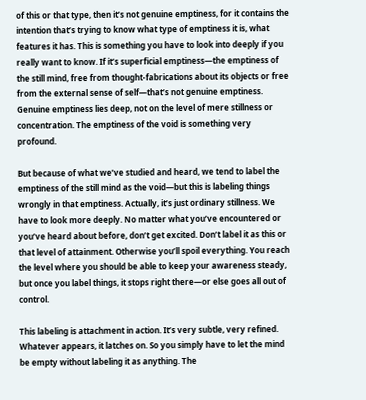of this or that type, then it’s not genuine emptiness, for it contains the intention that’s trying to know what type of emptiness it is, what features it has. This is something you have to look into deeply if you really want to know. If it’s superficial emptiness—the emptiness of the still mind, free from thought-fabrications about its objects or free from the external sense of self—that’s not genuine emptiness. Genuine emptiness lies deep, not on the level of mere stillness or concentration. The emptiness of the void is something very profound.

But because of what we’ve studied and heard, we tend to label the emptiness of the still mind as the void—but this is labeling things wrongly in that emptiness. Actually, it’s just ordinary stillness. We have to look more deeply. No matter what you’ve encountered or you’ve heard about before, don’t get excited. Don’t label it as this or that level of attainment. Otherwise you’ll spoil everything. You reach the level where you should be able to keep your awareness steady, but once you label things, it stops right there—or else goes all out of control.

This labeling is attachment in action. It’s very subtle, very refined. Whatever appears, it latches on. So you simply have to let the mind be empty without labeling it as anything. The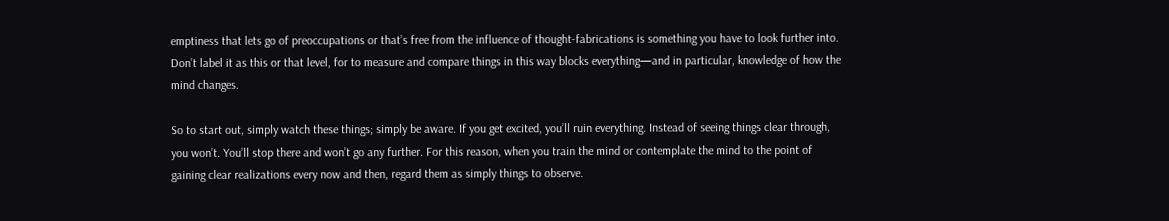emptiness that lets go of preoccupations or that’s free from the influence of thought-fabrications is something you have to look further into. Don’t label it as this or that level, for to measure and compare things in this way blocks everything—and in particular, knowledge of how the mind changes.

So to start out, simply watch these things; simply be aware. If you get excited, you’ll ruin everything. Instead of seeing things clear through, you won’t. You’ll stop there and won’t go any further. For this reason, when you train the mind or contemplate the mind to the point of gaining clear realizations every now and then, regard them as simply things to observe.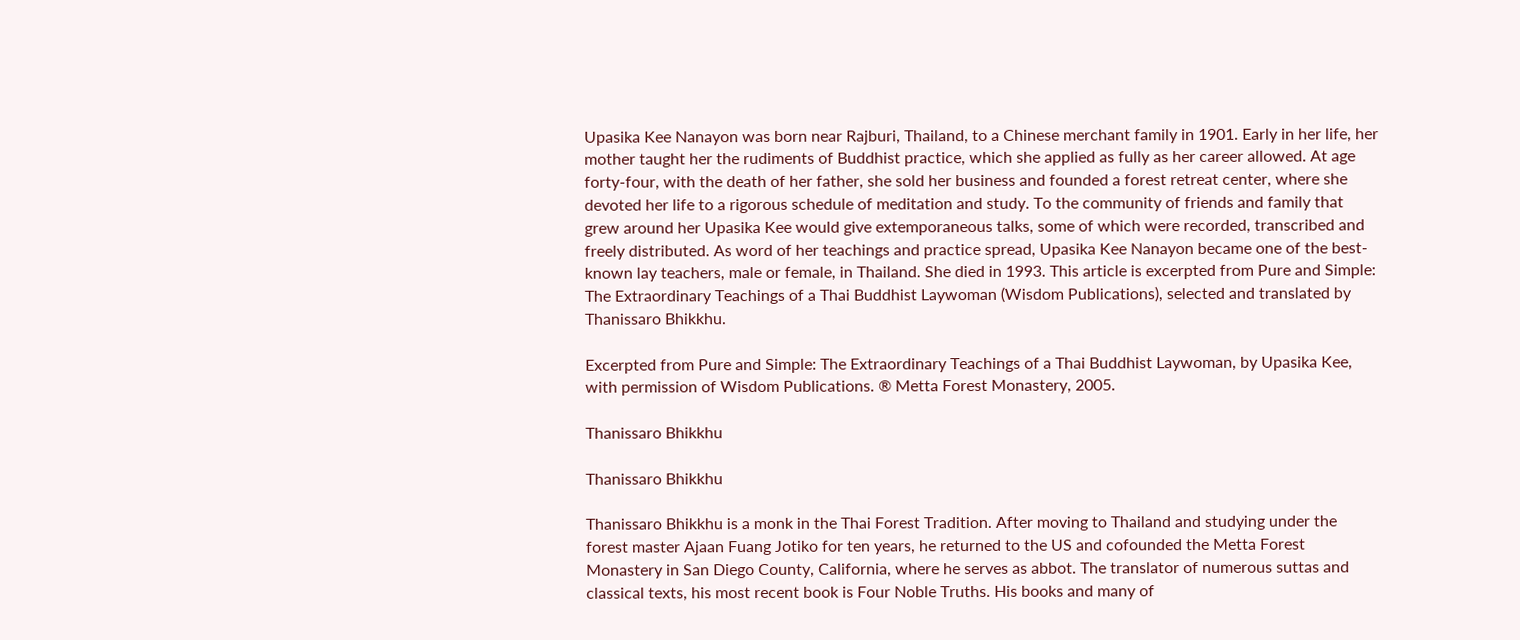Upasika Kee Nanayon was born near Rajburi, Thailand, to a Chinese merchant family in 1901. Early in her life, her mother taught her the rudiments of Buddhist practice, which she applied as fully as her career allowed. At age forty-four, with the death of her father, she sold her business and founded a forest retreat center, where she devoted her life to a rigorous schedule of meditation and study. To the community of friends and family that grew around her Upasika Kee would give extemporaneous talks, some of which were recorded, transcribed and freely distributed. As word of her teachings and practice spread, Upasika Kee Nanayon became one of the best-known lay teachers, male or female, in Thailand. She died in 1993. This article is excerpted from Pure and Simple: The Extraordinary Teachings of a Thai Buddhist Laywoman (Wisdom Publications), selected and translated by Thanissaro Bhikkhu.

Excerpted from Pure and Simple: The Extraordinary Teachings of a Thai Buddhist Laywoman, by Upasika Kee, with permission of Wisdom Publications. ® Metta Forest Monastery, 2005.

Thanissaro Bhikkhu

Thanissaro Bhikkhu

Thanissaro Bhikkhu is a monk in the Thai Forest Tradition. After moving to Thailand and studying under the forest master Ajaan Fuang Jotiko for ten years, he returned to the US and cofounded the Metta Forest Monastery in San Diego County, California, where he serves as abbot. The translator of numerous suttas and classical texts, his most recent book is Four Noble Truths. His books and many of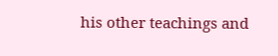his other teachings and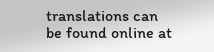translations can be found online at